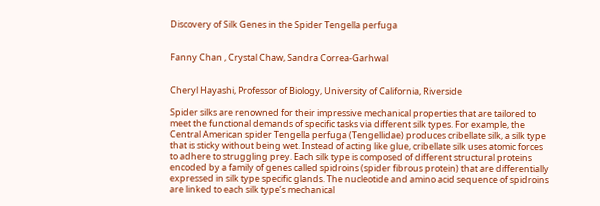Discovery of Silk Genes in the Spider Tengella perfuga


Fanny Chan , Crystal Chaw, Sandra Correa-Garhwal


Cheryl Hayashi, Professor of Biology, University of California, Riverside

Spider silks are renowned for their impressive mechanical properties that are tailored to meet the functional demands of specific tasks via different silk types. For example, the Central American spider Tengella perfuga (Tengellidae) produces cribellate silk, a silk type that is sticky without being wet. Instead of acting like glue, cribellate silk uses atomic forces to adhere to struggling prey. Each silk type is composed of different structural proteins encoded by a family of genes called spidroins (spider fibrous protein) that are differentially expressed in silk type specific glands. The nucleotide and amino acid sequence of spidroins are linked to each silk type’s mechanical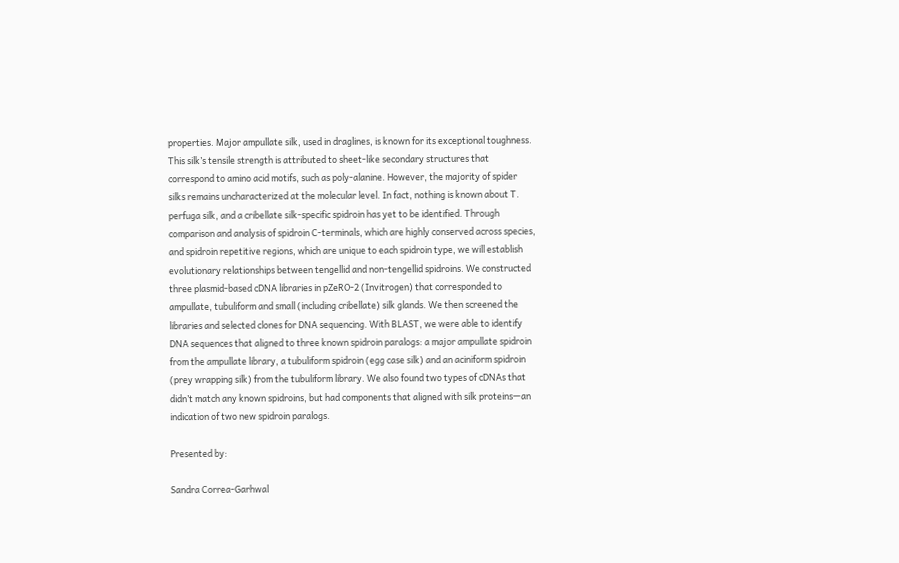properties. Major ampullate silk, used in draglines, is known for its exceptional toughness. This silk’s tensile strength is attributed to sheet-like secondary structures that correspond to amino acid motifs, such as poly-alanine. However, the majority of spider silks remains uncharacterized at the molecular level. In fact, nothing is known about T. perfuga silk, and a cribellate silk-specific spidroin has yet to be identified. Through comparison and analysis of spidroin C-terminals, which are highly conserved across species, and spidroin repetitive regions, which are unique to each spidroin type, we will establish evolutionary relationships between tengellid and non-tengellid spidroins. We constructed three plasmid-based cDNA libraries in pZeRO-2 (Invitrogen) that corresponded to ampullate, tubuliform and small (including cribellate) silk glands. We then screened the libraries and selected clones for DNA sequencing. With BLAST, we were able to identify DNA sequences that aligned to three known spidroin paralogs: a major ampullate spidroin from the ampullate library, a tubuliform spidroin (egg case silk) and an aciniform spidroin (prey wrapping silk) from the tubuliform library. We also found two types of cDNAs that didn’t match any known spidroins, but had components that aligned with silk proteins—an indication of two new spidroin paralogs.

Presented by:

Sandra Correa-Garhwal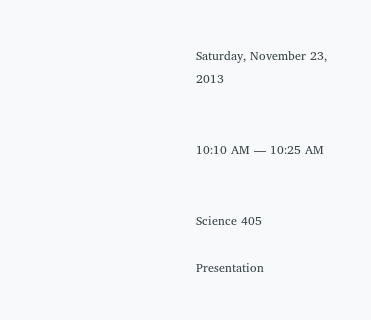Saturday, November 23, 2013


10:10 AM — 10:25 AM


Science 405

Presentation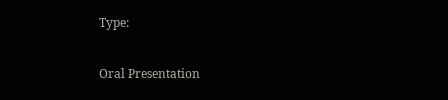Type:

Oral Presentation